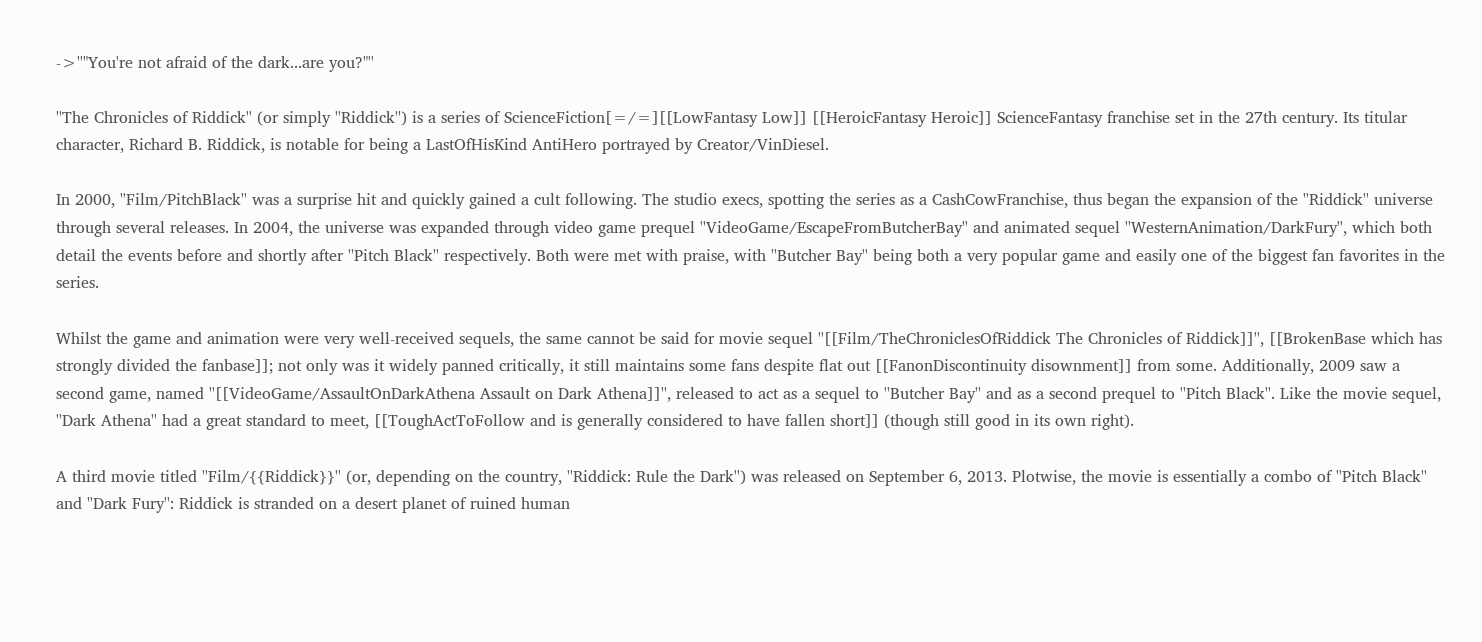->''"You're not afraid of the dark...are you?"''

''The Chronicles of Riddick'' (or simply ''Riddick'') is a series of ScienceFiction[=/=][[LowFantasy Low]] [[HeroicFantasy Heroic]] ScienceFantasy franchise set in the 27th century. Its titular character, Richard B. Riddick, is notable for being a LastOfHisKind AntiHero portrayed by Creator/VinDiesel.

In 2000, ''Film/PitchBlack'' was a surprise hit and quickly gained a cult following. The studio execs, spotting the series as a CashCowFranchise, thus began the expansion of the ''Riddick'' universe through several releases. In 2004, the universe was expanded through video game prequel ''VideoGame/EscapeFromButcherBay'' and animated sequel ''WesternAnimation/DarkFury'', which both detail the events before and shortly after ''Pitch Black'' respectively. Both were met with praise, with ''Butcher Bay'' being both a very popular game and easily one of the biggest fan favorites in the series.

Whilst the game and animation were very well-received sequels, the same cannot be said for movie sequel ''[[Film/TheChroniclesOfRiddick The Chronicles of Riddick]]'', [[BrokenBase which has strongly divided the fanbase]]; not only was it widely panned critically, it still maintains some fans despite flat out [[FanonDiscontinuity disownment]] from some. Additionally, 2009 saw a second game, named ''[[VideoGame/AssaultOnDarkAthena Assault on Dark Athena]]'', released to act as a sequel to ''Butcher Bay'' and as a second prequel to ''Pitch Black''. Like the movie sequel, ''Dark Athena'' had a great standard to meet, [[ToughActToFollow and is generally considered to have fallen short]] (though still good in its own right).

A third movie titled ''Film/{{Riddick}}'' (or, depending on the country, ''Riddick: Rule the Dark'') was released on September 6, 2013. Plotwise, the movie is essentially a combo of ''Pitch Black'' and ''Dark Fury'': Riddick is stranded on a desert planet of ruined human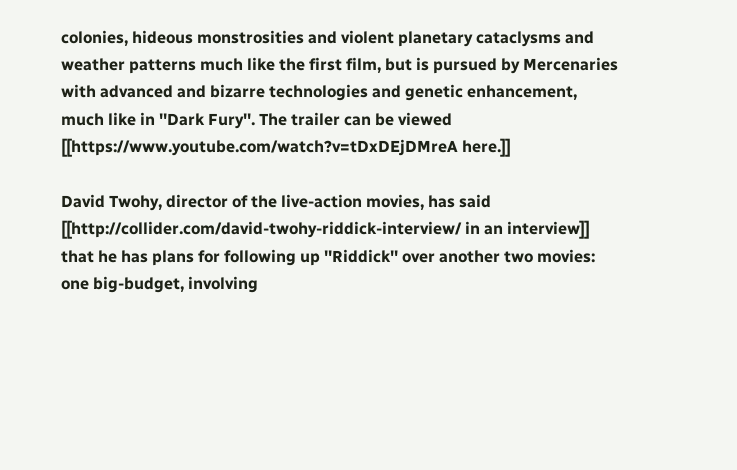colonies, hideous monstrosities and violent planetary cataclysms and weather patterns much like the first film, but is pursued by Mercenaries with advanced and bizarre technologies and genetic enhancement, much like in ''Dark Fury''. The trailer can be viewed [[https://www.youtube.com/watch?v=tDxDEjDMreA here.]]

David Twohy, director of the live-action movies, has said [[http://collider.com/david-twohy-riddick-interview/ in an interview]] that he has plans for following up ''Riddick'' over another two movies: one big-budget, involving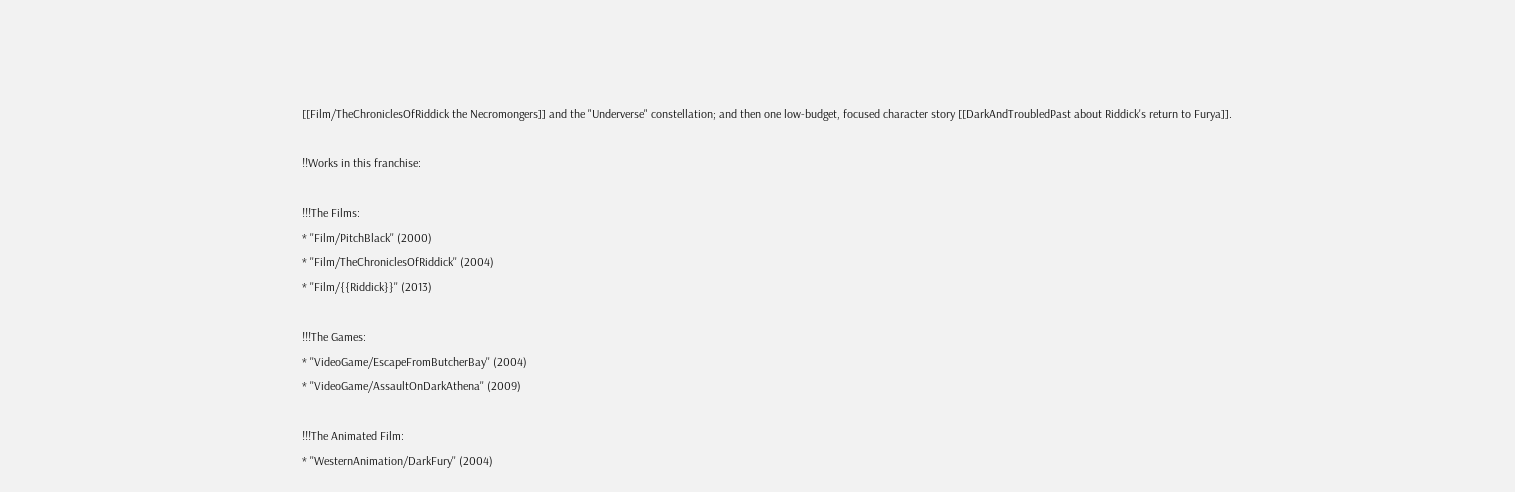[[Film/TheChroniclesOfRiddick the Necromongers]] and the "Underverse" constellation; and then one low-budget, focused character story [[DarkAndTroubledPast about Riddick's return to Furya]].

!!Works in this franchise:

!!!The Films:
* ''Film/PitchBlack'' (2000)
* ''Film/TheChroniclesOfRiddick'' (2004)
* ''Film/{{Riddick}}'' (2013)

!!!The Games:
* ''VideoGame/EscapeFromButcherBay'' (2004)
* ''VideoGame/AssaultOnDarkAthena'' (2009)

!!!The Animated Film:
* ''WesternAnimation/DarkFury'' (2004)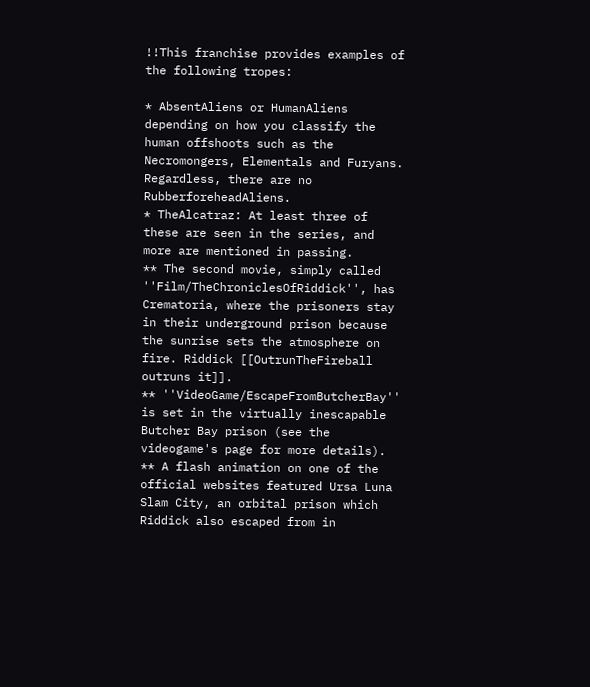!!This franchise provides examples of the following tropes:

* AbsentAliens or HumanAliens depending on how you classify the human offshoots such as the Necromongers, Elementals and Furyans. Regardless, there are no RubberforeheadAliens.
* TheAlcatraz: At least three of these are seen in the series, and more are mentioned in passing.
** The second movie, simply called ''Film/TheChroniclesOfRiddick'', has Crematoria, where the prisoners stay in their underground prison because the sunrise sets the atmosphere on fire. Riddick [[OutrunTheFireball outruns it]].
** ''VideoGame/EscapeFromButcherBay'' is set in the virtually inescapable Butcher Bay prison (see the videogame's page for more details).
** A flash animation on one of the official websites featured Ursa Luna Slam City, an orbital prison which Riddick also escaped from in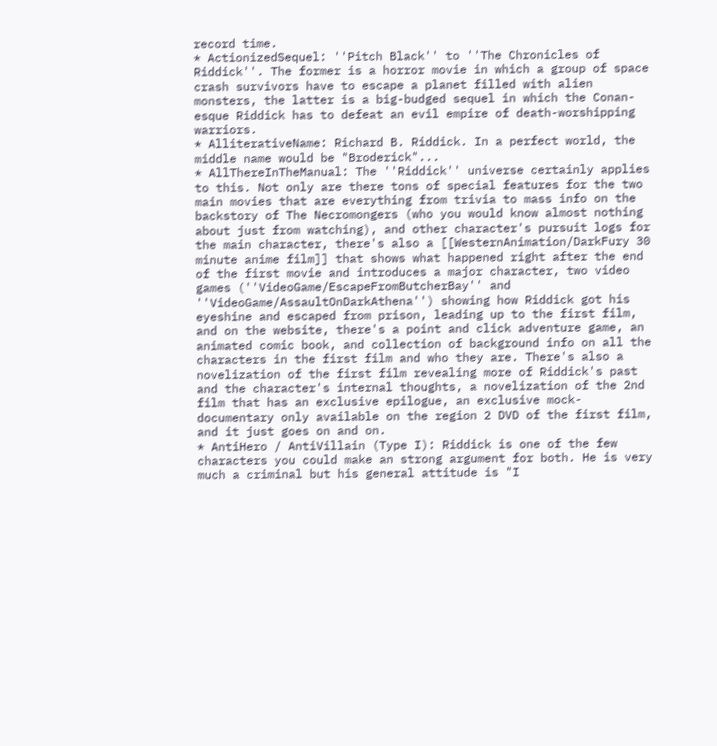record time.
* ActionizedSequel: ''Pitch Black'' to ''The Chronicles of Riddick''. The former is a horror movie in which a group of space crash survivors have to escape a planet filled with alien monsters, the latter is a big-budged sequel in which the Conan-esque Riddick has to defeat an evil empire of death-worshipping warriors.
* AlliterativeName: Richard B. Riddick. In a perfect world, the middle name would be "Broderick"...
* AllThereInTheManual: The ''Riddick'' universe certainly applies to this. Not only are there tons of special features for the two main movies that are everything from trivia to mass info on the backstory of The Necromongers (who you would know almost nothing about just from watching), and other character's pursuit logs for the main character, there's also a [[WesternAnimation/DarkFury 30 minute anime film]] that shows what happened right after the end of the first movie and introduces a major character, two video games (''VideoGame/EscapeFromButcherBay'' and ''VideoGame/AssaultOnDarkAthena'') showing how Riddick got his eyeshine and escaped from prison, leading up to the first film, and on the website, there's a point and click adventure game, an animated comic book, and collection of background info on all the characters in the first film and who they are. There's also a novelization of the first film revealing more of Riddick's past and the character's internal thoughts, a novelization of the 2nd film that has an exclusive epilogue, an exclusive mock-documentary only available on the region 2 DVD of the first film, and it just goes on and on.
* AntiHero / AntiVillain (Type I): Riddick is one of the few characters you could make an strong argument for both. He is very much a criminal but his general attitude is "I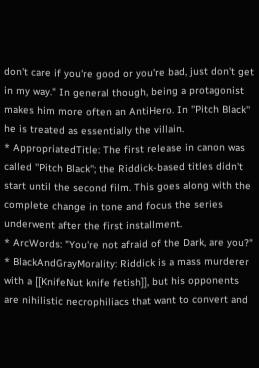don't care if you're good or you're bad, just don't get in my way." In general though, being a protagonist makes him more often an AntiHero. In ''Pitch Black'' he is treated as essentially the villain.
* AppropriatedTitle: The first release in canon was called ''Pitch Black''; the Riddick-based titles didn't start until the second film. This goes along with the complete change in tone and focus the series underwent after the first installment.
* ArcWords: "You're not afraid of the Dark, are you?"
* BlackAndGrayMorality: Riddick is a mass murderer with a [[KnifeNut knife fetish]], but his opponents are nihilistic necrophiliacs that want to convert and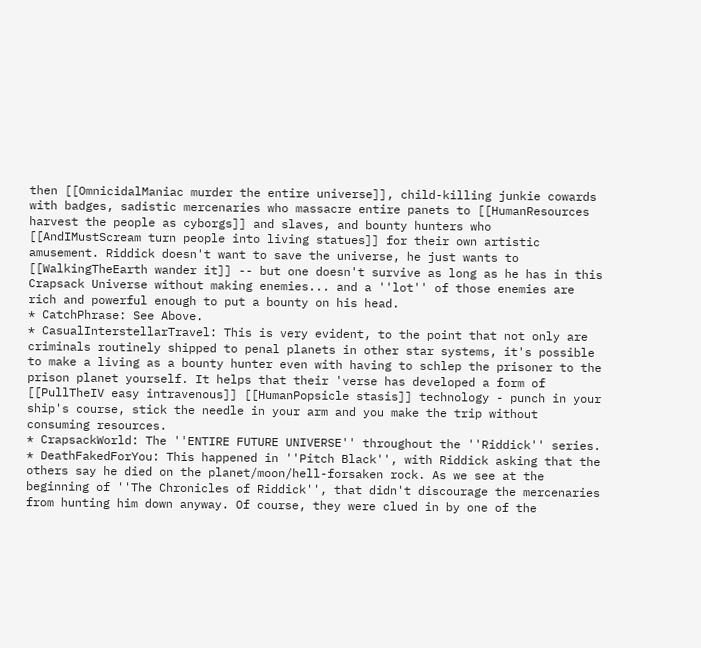then [[OmnicidalManiac murder the entire universe]], child-killing junkie cowards with badges, sadistic mercenaries who massacre entire panets to [[HumanResources harvest the people as cyborgs]] and slaves, and bounty hunters who [[AndIMustScream turn people into living statues]] for their own artistic amusement. Riddick doesn't want to save the universe, he just wants to [[WalkingTheEarth wander it]] -- but one doesn't survive as long as he has in this Crapsack Universe without making enemies... and a ''lot'' of those enemies are rich and powerful enough to put a bounty on his head.
* CatchPhrase: See Above.
* CasualInterstellarTravel: This is very evident, to the point that not only are criminals routinely shipped to penal planets in other star systems, it's possible to make a living as a bounty hunter even with having to schlep the prisoner to the prison planet yourself. It helps that their 'verse has developed a form of [[PullTheIV easy intravenous]] [[HumanPopsicle stasis]] technology - punch in your ship's course, stick the needle in your arm and you make the trip without consuming resources.
* CrapsackWorld: The ''ENTIRE FUTURE UNIVERSE'' throughout the ''Riddick'' series.
* DeathFakedForYou: This happened in ''Pitch Black'', with Riddick asking that the others say he died on the planet/moon/hell-forsaken rock. As we see at the beginning of ''The Chronicles of Riddick'', that didn't discourage the mercenaries from hunting him down anyway. Of course, they were clued in by one of the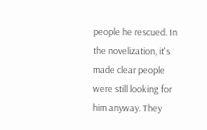people he rescued. In the novelization, it's made clear people were still looking for him anyway. They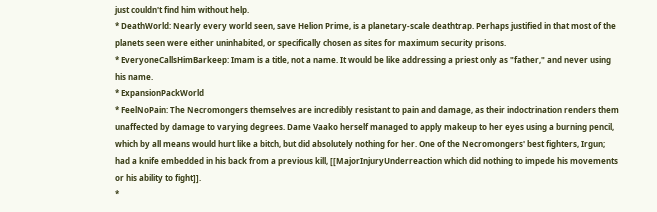just couldn't find him without help.
* DeathWorld: Nearly every world seen, save Helion Prime, is a planetary-scale deathtrap. Perhaps justified in that most of the planets seen were either uninhabited, or specifically chosen as sites for maximum security prisons.
* EveryoneCallsHimBarkeep: Imam is a title, not a name. It would be like addressing a priest only as "father," and never using his name.
* ExpansionPackWorld
* FeelNoPain: The Necromongers themselves are incredibly resistant to pain and damage, as their indoctrination renders them unaffected by damage to varying degrees. Dame Vaako herself managed to apply makeup to her eyes using a burning pencil, which by all means would hurt like a bitch, but did absolutely nothing for her. One of the Necromongers' best fighters, Irgun; had a knife embedded in his back from a previous kill, [[MajorInjuryUnderreaction which did nothing to impede his movements or his ability to fight]].
*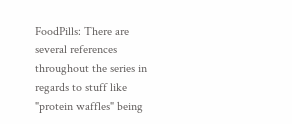FoodPills: There are several references throughout the series in regards to stuff like "protein waffles" being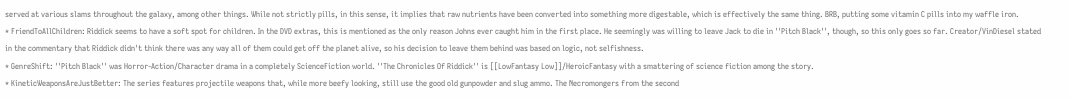served at various slams throughout the galaxy, among other things. While not strictly pills, in this sense, it implies that raw nutrients have been converted into something more digestable, which is effectively the same thing. BRB, putting some vitamin C pills into my waffle iron.
* FriendToAllChildren: Riddick seems to have a soft spot for children. In the DVD extras, this is mentioned as the only reason Johns ever caught him in the first place. He seemingly was willing to leave Jack to die in ''Pitch Black'', though, so this only goes so far. Creator/VinDiesel stated in the commentary that Riddick didn't think there was any way all of them could get off the planet alive, so his decision to leave them behind was based on logic, not selfishness.
* GenreShift: ''Pitch Black'' was Horror-Action/Character drama in a completely ScienceFiction world. ''The Chronicles Of Riddick'' is [[LowFantasy Low]]/HeroicFantasy with a smattering of science fiction among the story.
* KineticWeaponsAreJustBetter: The series features projectile weapons that, while more beefy looking, still use the good old gunpowder and slug ammo. The Necromongers from the second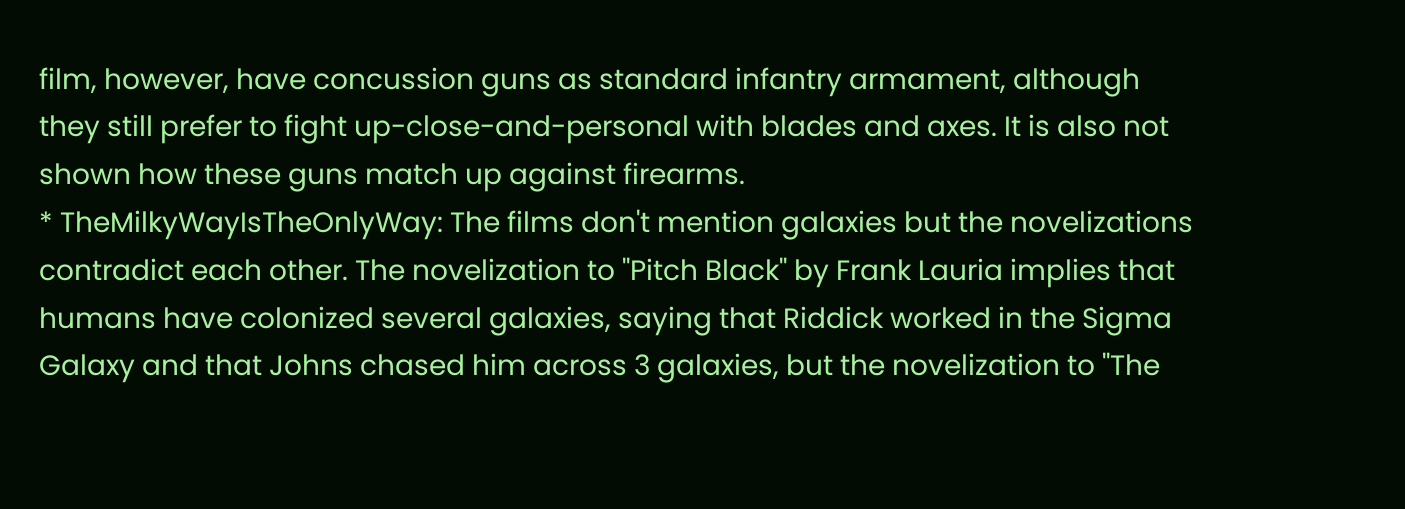film, however, have concussion guns as standard infantry armament, although they still prefer to fight up-close-and-personal with blades and axes. It is also not shown how these guns match up against firearms.
* TheMilkyWayIsTheOnlyWay: The films don't mention galaxies but the novelizations contradict each other. The novelization to ''Pitch Black'' by Frank Lauria implies that humans have colonized several galaxies, saying that Riddick worked in the Sigma Galaxy and that Johns chased him across 3 galaxies, but the novelization to ''The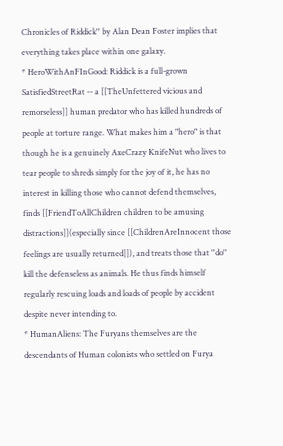Chronicles of Riddick'' by Alan Dean Foster implies that everything takes place within one galaxy.
* HeroWithAnFInGood: Riddick is a full-grown SatisfiedStreetRat -- a [[TheUnfettered vicious and remorseless]] human predator who has killed hundreds of people at torture range. What makes him a "hero" is that though he is a genuinely AxeCrazy KnifeNut who lives to tear people to shreds simply for the joy of it, he has no interest in killing those who cannot defend themselves, finds [[FriendToAllChildren children to be amusing distractions]](especially since [[ChildrenAreInnocent those feelings are usually returned]]), and treats those that ''do'' kill the defenseless as animals. He thus finds himself regularly rescuing loads and loads of people by accident despite never intending to.
* HumanAliens: The Furyans themselves are the descendants of Human colonists who settled on Furya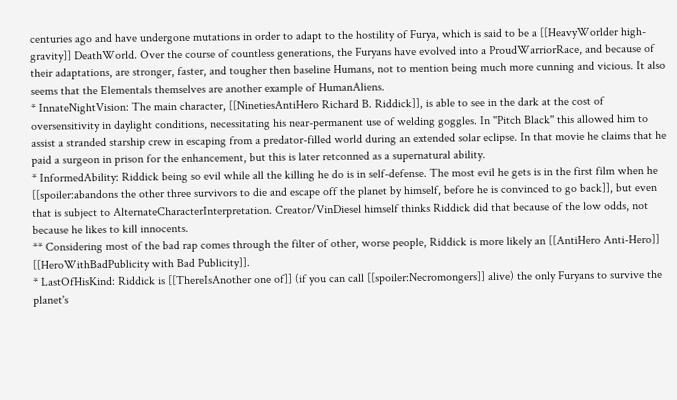centuries ago and have undergone mutations in order to adapt to the hostility of Furya, which is said to be a [[HeavyWorlder high-gravity]] DeathWorld. Over the course of countless generations, the Furyans have evolved into a ProudWarriorRace, and because of their adaptations, are stronger, faster, and tougher then baseline Humans, not to mention being much more cunning and vicious. It also seems that the Elementals themselves are another example of HumanAliens.
* InnateNightVision: The main character, [[NinetiesAntiHero Richard B. Riddick]], is able to see in the dark at the cost of oversensitivity in daylight conditions, necessitating his near-permanent use of welding goggles. In ''Pitch Black'' this allowed him to assist a stranded starship crew in escaping from a predator-filled world during an extended solar eclipse. In that movie he claims that he paid a surgeon in prison for the enhancement, but this is later retconned as a supernatural ability.
* InformedAbility: Riddick being so evil while all the killing he do is in self-defense. The most evil he gets is in the first film when he [[spoiler:abandons the other three survivors to die and escape off the planet by himself, before he is convinced to go back]], but even that is subject to AlternateCharacterInterpretation. Creator/VinDiesel himself thinks Riddick did that because of the low odds, not because he likes to kill innocents.
** Considering most of the bad rap comes through the filter of other, worse people, Riddick is more likely an [[AntiHero Anti-Hero]] [[HeroWithBadPublicity with Bad Publicity]].
* LastOfHisKind: Riddick is [[ThereIsAnother one of]] (if you can call [[spoiler:Necromongers]] alive) the only Furyans to survive the planet's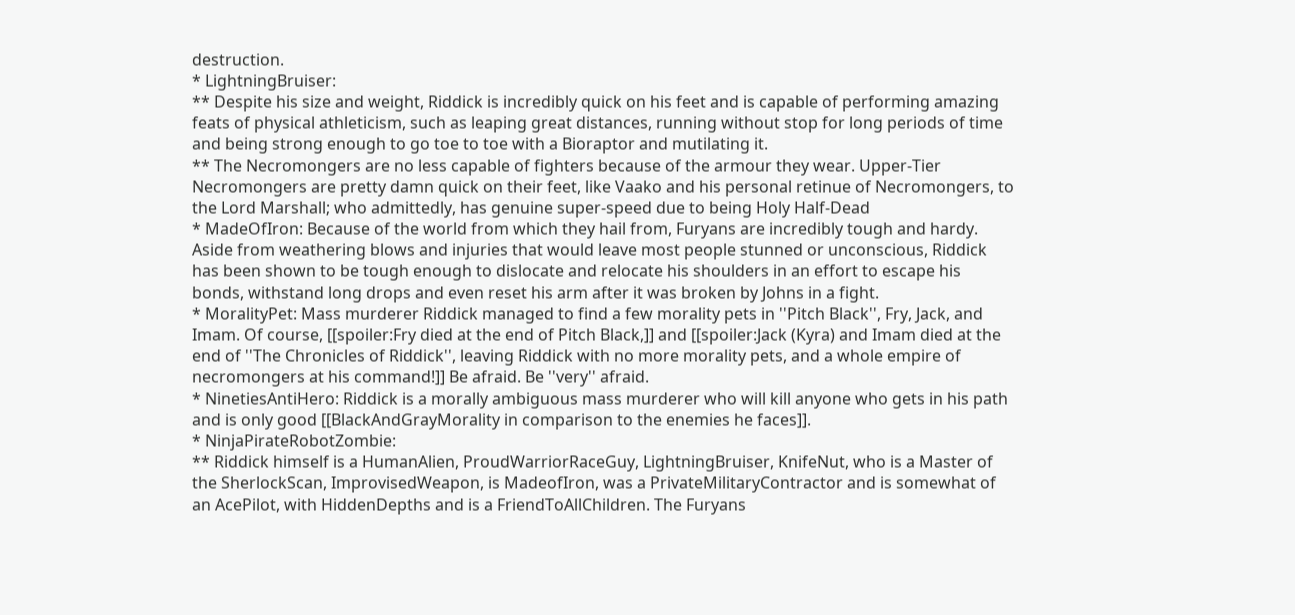destruction.
* LightningBruiser:
** Despite his size and weight, Riddick is incredibly quick on his feet and is capable of performing amazing feats of physical athleticism, such as leaping great distances, running without stop for long periods of time and being strong enough to go toe to toe with a Bioraptor and mutilating it.
** The Necromongers are no less capable of fighters because of the armour they wear. Upper-Tier Necromongers are pretty damn quick on their feet, like Vaako and his personal retinue of Necromongers, to the Lord Marshall; who admittedly, has genuine super-speed due to being Holy Half-Dead
* MadeOfIron: Because of the world from which they hail from, Furyans are incredibly tough and hardy. Aside from weathering blows and injuries that would leave most people stunned or unconscious, Riddick has been shown to be tough enough to dislocate and relocate his shoulders in an effort to escape his bonds, withstand long drops and even reset his arm after it was broken by Johns in a fight.
* MoralityPet: Mass murderer Riddick managed to find a few morality pets in ''Pitch Black'', Fry, Jack, and Imam. Of course, [[spoiler:Fry died at the end of Pitch Black,]] and [[spoiler:Jack (Kyra) and Imam died at the end of ''The Chronicles of Riddick'', leaving Riddick with no more morality pets, and a whole empire of necromongers at his command!]] Be afraid. Be ''very'' afraid.
* NinetiesAntiHero: Riddick is a morally ambiguous mass murderer who will kill anyone who gets in his path and is only good [[BlackAndGrayMorality in comparison to the enemies he faces]].
* NinjaPirateRobotZombie:
** Riddick himself is a HumanAlien, ProudWarriorRaceGuy, LightningBruiser, KnifeNut, who is a Master of the SherlockScan, ImprovisedWeapon, is MadeofIron, was a PrivateMilitaryContractor and is somewhat of an AcePilot, with HiddenDepths and is a FriendToAllChildren. The Furyans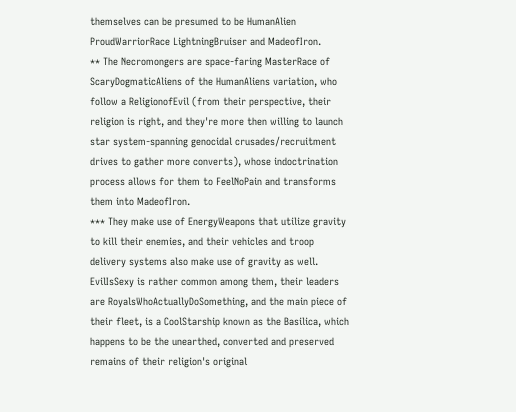themselves can be presumed to be HumanAlien ProudWarriorRace LightningBruiser and MadeofIron.
** The Necromongers are space-faring MasterRace of ScaryDogmaticAliens of the HumanAliens variation, who follow a ReligionofEvil (from their perspective, their religion is right, and they're more then willing to launch star system-spanning genocidal crusades/recruitment drives to gather more converts), whose indoctrination process allows for them to FeelNoPain and transforms them into MadeofIron.
*** They make use of EnergyWeapons that utilize gravity to kill their enemies, and their vehicles and troop delivery systems also make use of gravity as well. EvilIsSexy is rather common among them, their leaders are RoyalsWhoActuallyDoSomething, and the main piece of their fleet, is a CoolStarship known as the Basilica, which happens to be the unearthed, converted and preserved remains of their religion's original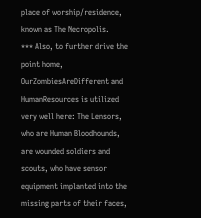place of worship/residence, known as The Necropolis.
*** Also, to further drive the point home, OurZombiesAreDifferent and HumanResources is utilized very well here: The Lensors, who are Human Bloodhounds, are wounded soldiers and scouts, who have sensor equipment implanted into the missing parts of their faces,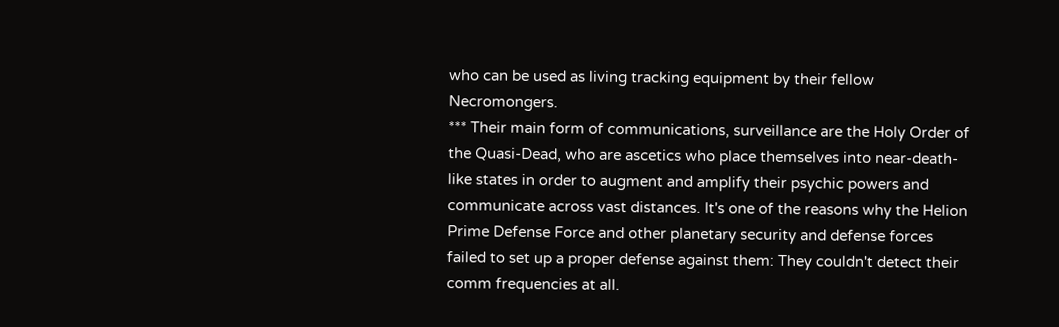who can be used as living tracking equipment by their fellow Necromongers.
*** Their main form of communications, surveillance are the Holy Order of the Quasi-Dead, who are ascetics who place themselves into near-death-like states in order to augment and amplify their psychic powers and communicate across vast distances. It's one of the reasons why the Helion Prime Defense Force and other planetary security and defense forces failed to set up a proper defense against them: They couldn't detect their comm frequencies at all.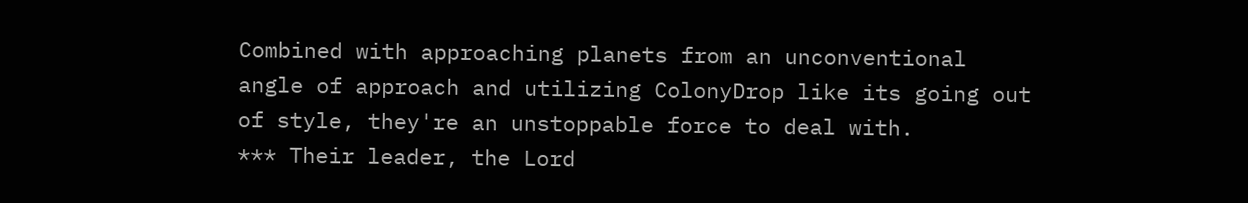Combined with approaching planets from an unconventional angle of approach and utilizing ColonyDrop like its going out of style, they're an unstoppable force to deal with.
*** Their leader, the Lord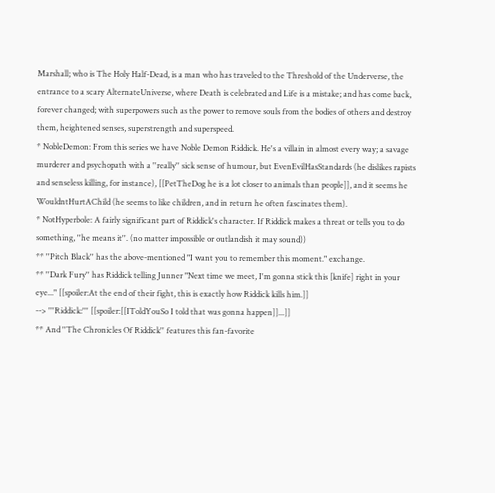Marshall; who is The Holy Half-Dead, is a man who has traveled to the Threshold of the Underverse, the entrance to a scary AlternateUniverse, where Death is celebrated and Life is a mistake; and has come back, forever changed; with superpowers such as the power to remove souls from the bodies of others and destroy them, heightened senses, superstrength and superspeed.
* NobleDemon: From this series we have Noble Demon Riddick. He's a villain in almost every way; a savage murderer and psychopath with a ''really'' sick sense of humour, but EvenEvilHasStandards (he dislikes rapists and senseless killing, for instance), [[PetTheDog he is a lot closer to animals than people]], and it seems he WouldntHurtAChild (he seems to like children, and in return he often fascinates them).
* NotHyperbole: A fairly significant part of Riddick's character. If Riddick makes a threat or tells you to do something, ''he means it''. (no matter impossible or outlandish it may sound))
** ''Pitch Black'' has the above-mentioned "I want you to remember this moment." exchange.
** ''Dark Fury'' has Riddick telling Junner "Next time we meet, I'm gonna stick this [knife] right in your eye..." [[spoiler:At the end of their fight, this is exactly how Riddick kills him.]]
--> '''Riddick:''' [[spoiler:[[IToldYouSo I told that was gonna happen]]...]]
** And ''The Chronicles Of Riddick'' features this fan-favorite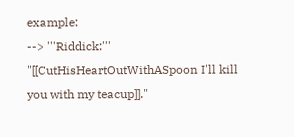example:
--> '''Riddick:''' "[[CutHisHeartOutWithASpoon I'll kill you with my teacup]]."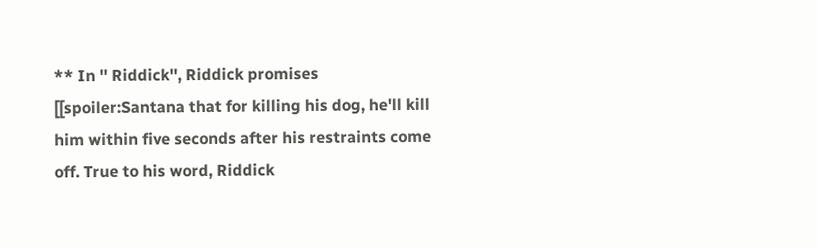** In '' Riddick'', Riddick promises [[spoiler:Santana that for killing his dog, he'll kill him within five seconds after his restraints come off. True to his word, Riddick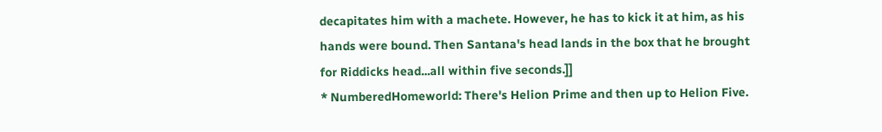decapitates him with a machete. However, he has to kick it at him, as his hands were bound. Then Santana's head lands in the box that he brought for Riddicks head...all within five seconds.]]
* NumberedHomeworld: There's Helion Prime and then up to Helion Five.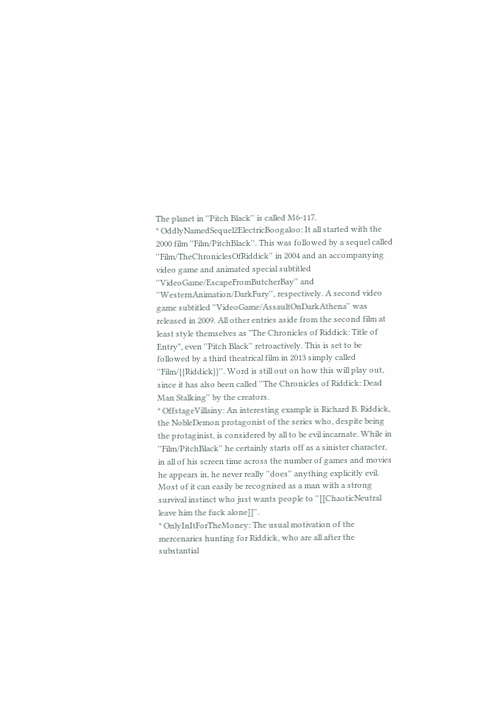The planet in ''Pitch Black'' is called M6-117.
* OddlyNamedSequel2ElectricBoogaloo: It all started with the 2000 film ''Film/PitchBlack''. This was followed by a sequel called ''Film/TheChroniclesOfRiddick'' in 2004 and an accompanying video game and animated special subtitled ''VideoGame/EscapeFromButcherBay'' and ''WesternAnimation/DarkFury'', respectively. A second video game subtitled ''VideoGame/AssaultOnDarkAthena'' was released in 2009. All other entries aside from the second film at least style themselves as "The Chronicles of Riddick: Title of Entry", even ''Pitch Black'' retroactively. This is set to be followed by a third theatrical film in 2013 simply called ''Film/{{Riddick}}''. Word is still out on how this will play out, since it has also been called ''The Chronicles of Riddick: Dead Man Stalking'' by the creators.
* OffstageVillainy: An interesting example is Richard B. Riddick, the NobleDemon protagonist of the series who, despite being the protaginist, is considered by all to be evil incarnate. While in ''Film/PitchBlack'' he certainly starts off as a sinister character, in all of his screen time across the number of games and movies he appears in, he never really ''does'' anything explicitly evil. Most of it can easily be recognised as a man with a strong survival instinct who just wants people to ''[[ChaoticNeutral leave him the fuck alone]]''.
* OnlyInItForTheMoney: The usual motivation of the mercenaries hunting for Riddick, who are all after the substantial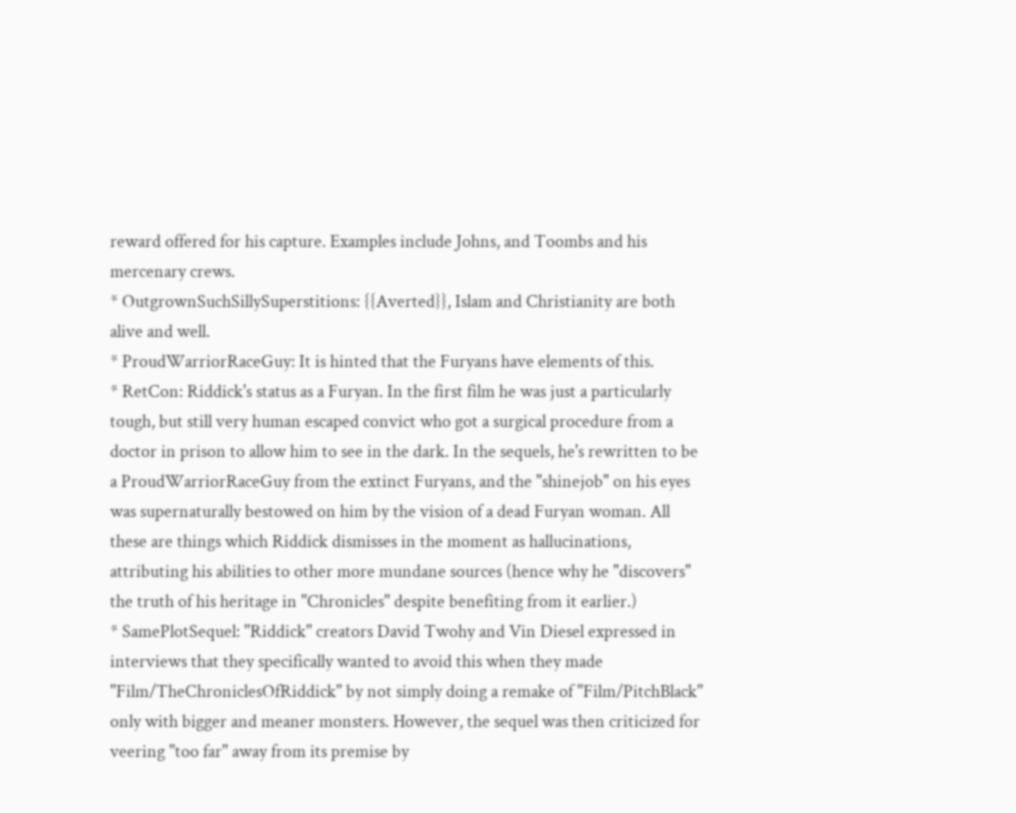reward offered for his capture. Examples include Johns, and Toombs and his mercenary crews.
* OutgrownSuchSillySuperstitions: {{Averted}}, Islam and Christianity are both alive and well.
* ProudWarriorRaceGuy: It is hinted that the Furyans have elements of this.
* RetCon: Riddick's status as a Furyan. In the first film he was just a particularly tough, but still very human escaped convict who got a surgical procedure from a doctor in prison to allow him to see in the dark. In the sequels, he's rewritten to be a ProudWarriorRaceGuy from the extinct Furyans, and the "shinejob" on his eyes was supernaturally bestowed on him by the vision of a dead Furyan woman. All these are things which Riddick dismisses in the moment as hallucinations, attributing his abilities to other more mundane sources (hence why he "discovers" the truth of his heritage in ''Chronicles'' despite benefiting from it earlier.)
* SamePlotSequel: ''Riddick'' creators David Twohy and Vin Diesel expressed in interviews that they specifically wanted to avoid this when they made ''Film/TheChroniclesOfRiddick'' by not simply doing a remake of ''Film/PitchBlack'' only with bigger and meaner monsters. However, the sequel was then criticized for veering ''too far'' away from its premise by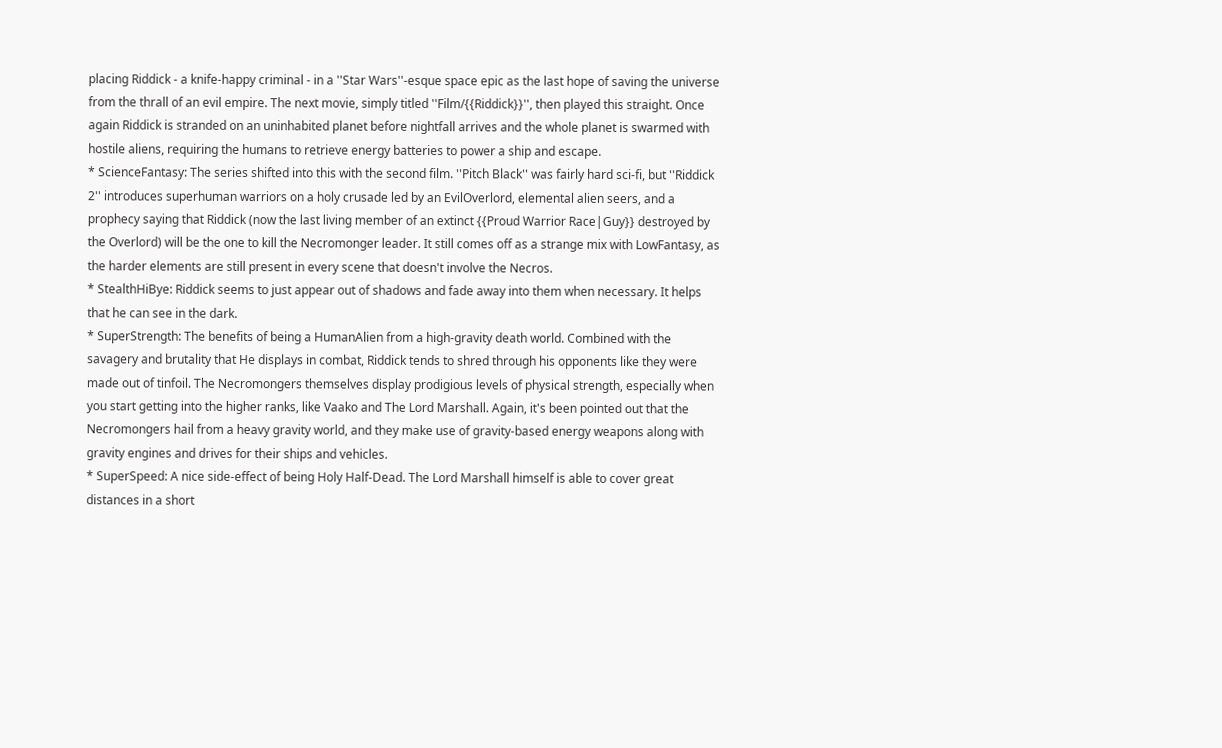placing Riddick - a knife-happy criminal - in a ''Star Wars''-esque space epic as the last hope of saving the universe from the thrall of an evil empire. The next movie, simply titled ''Film/{{Riddick}}'', then played this straight. Once again Riddick is stranded on an uninhabited planet before nightfall arrives and the whole planet is swarmed with hostile aliens, requiring the humans to retrieve energy batteries to power a ship and escape.
* ScienceFantasy: The series shifted into this with the second film. ''Pitch Black'' was fairly hard sci-fi, but ''Riddick 2'' introduces superhuman warriors on a holy crusade led by an EvilOverlord, elemental alien seers, and a prophecy saying that Riddick (now the last living member of an extinct {{Proud Warrior Race|Guy}} destroyed by the Overlord) will be the one to kill the Necromonger leader. It still comes off as a strange mix with LowFantasy, as the harder elements are still present in every scene that doesn't involve the Necros.
* StealthHiBye: Riddick seems to just appear out of shadows and fade away into them when necessary. It helps that he can see in the dark.
* SuperStrength: The benefits of being a HumanAlien from a high-gravity death world. Combined with the savagery and brutality that He displays in combat, Riddick tends to shred through his opponents like they were made out of tinfoil. The Necromongers themselves display prodigious levels of physical strength, especially when you start getting into the higher ranks, like Vaako and The Lord Marshall. Again, it's been pointed out that the Necromongers hail from a heavy gravity world, and they make use of gravity-based energy weapons along with gravity engines and drives for their ships and vehicles.
* SuperSpeed: A nice side-effect of being Holy Half-Dead. The Lord Marshall himself is able to cover great distances in a short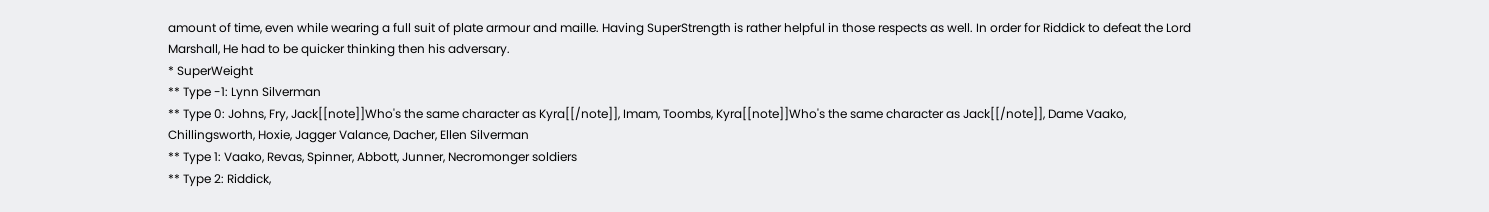amount of time, even while wearing a full suit of plate armour and maille. Having SuperStrength is rather helpful in those respects as well. In order for Riddick to defeat the Lord Marshall, He had to be quicker thinking then his adversary.
* SuperWeight
** Type -1: Lynn Silverman
** Type 0: Johns, Fry, Jack[[note]]Who's the same character as Kyra[[/note]], Imam, Toombs, Kyra[[note]]Who's the same character as Jack[[/note]], Dame Vaako, Chillingsworth, Hoxie, Jagger Valance, Dacher, Ellen Silverman
** Type 1: Vaako, Revas, Spinner, Abbott, Junner, Necromonger soldiers
** Type 2: Riddick,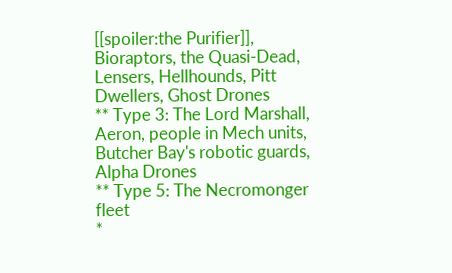[[spoiler:the Purifier]], Bioraptors, the Quasi-Dead, Lensers, Hellhounds, Pitt Dwellers, Ghost Drones
** Type 3: The Lord Marshall, Aeron, people in Mech units, Butcher Bay's robotic guards, Alpha Drones
** Type 5: The Necromonger fleet
*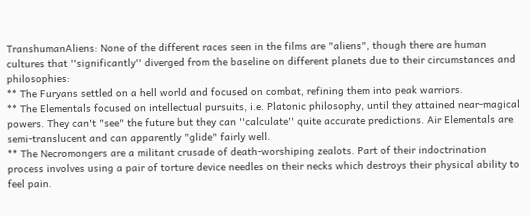TranshumanAliens: None of the different races seen in the films are "aliens", though there are human cultures that ''significantly'' diverged from the baseline on different planets due to their circumstances and philosophies:
** The Furyans settled on a hell world and focused on combat, refining them into peak warriors.
** The Elementals focused on intellectual pursuits, i.e. Platonic philosophy, until they attained near-magical powers. They can't "see" the future but they can ''calculate'' quite accurate predictions. Air Elementals are semi-translucent and can apparently "glide" fairly well.
** The Necromongers are a militant crusade of death-worshiping zealots. Part of their indoctrination process involves using a pair of torture device needles on their necks which destroys their physical ability to feel pain.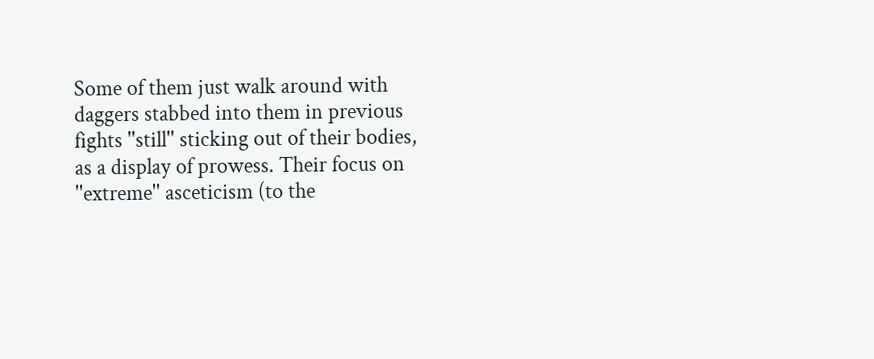Some of them just walk around with daggers stabbed into them in previous fights ''still'' sticking out of their bodies, as a display of prowess. Their focus on ''extreme'' asceticism (to the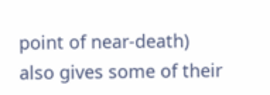point of near-death) also gives some of their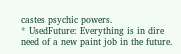castes psychic powers.
* UsedFuture: Everything is in dire need of a new paint job in the future.